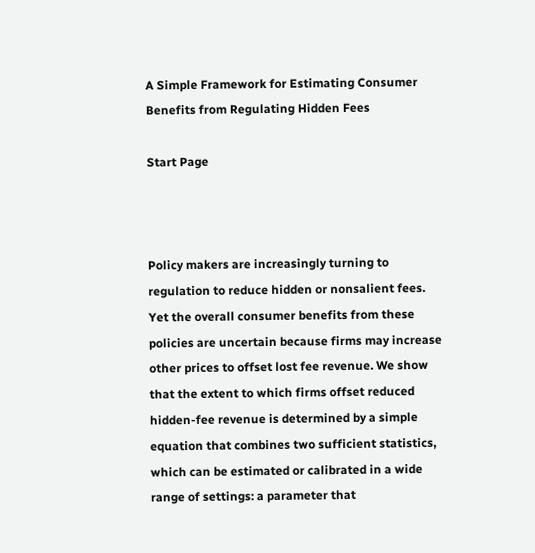A Simple Framework for Estimating Consumer Benefits from Regulating Hidden Fees

Start Page



Policy makers are increasingly turning to regulation to reduce hidden or nonsalient fees. Yet the overall consumer benefits from these policies are uncertain because firms may increase other prices to offset lost fee revenue. We show that the extent to which firms offset reduced hidden-fee revenue is determined by a simple equation that combines two sufficient statistics, which can be estimated or calibrated in a wide range of settings: a parameter that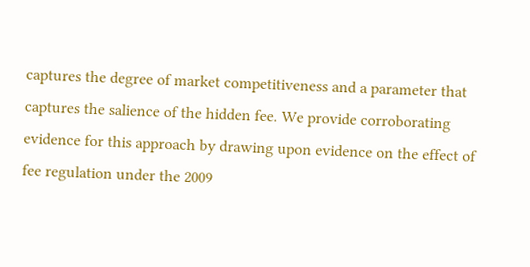captures the degree of market competitiveness and a parameter that captures the salience of the hidden fee. We provide corroborating evidence for this approach by drawing upon evidence on the effect of fee regulation under the 2009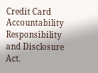Credit Card Accountability Responsibility and Disclosure Act.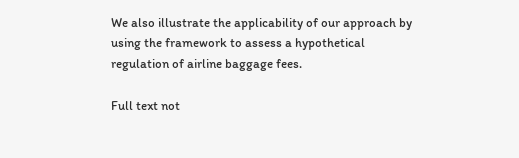We also illustrate the applicability of our approach by using the framework to assess a hypothetical regulation of airline baggage fees.

Full text not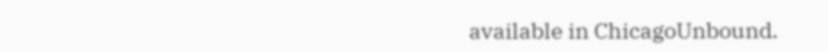available in ChicagoUnbound.